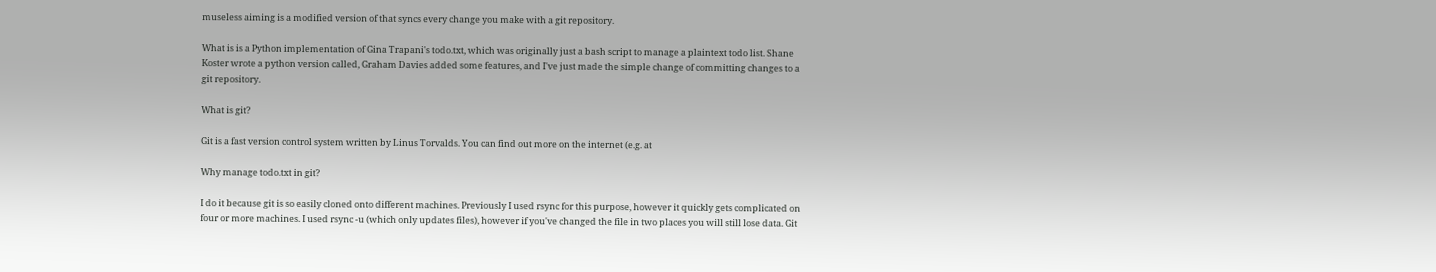museless aiming is a modified version of that syncs every change you make with a git repository.

What is is a Python implementation of Gina Trapani's todo.txt, which was originally just a bash script to manage a plaintext todo list. Shane Koster wrote a python version called, Graham Davies added some features, and I've just made the simple change of committing changes to a git repository.

What is git?

Git is a fast version control system written by Linus Torvalds. You can find out more on the internet (e.g. at

Why manage todo.txt in git?

I do it because git is so easily cloned onto different machines. Previously I used rsync for this purpose, however it quickly gets complicated on four or more machines. I used rsync -u (which only updates files), however if you've changed the file in two places you will still lose data. Git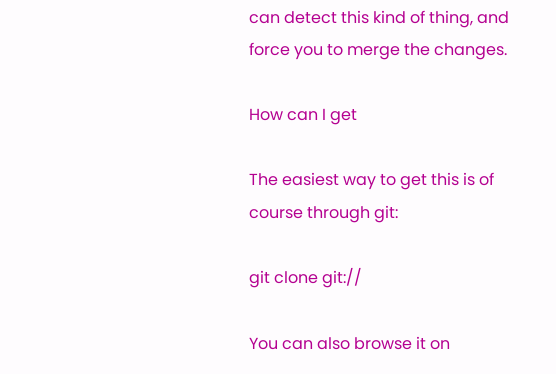can detect this kind of thing, and force you to merge the changes.

How can I get

The easiest way to get this is of course through git:

git clone git://

You can also browse it on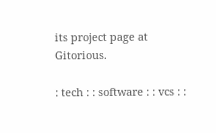its project page at Gitorious.

: tech : : software : : vcs : :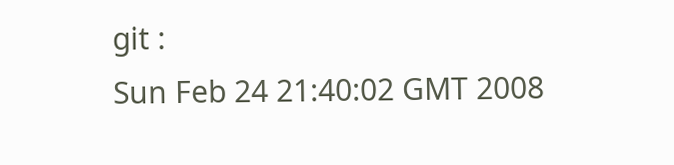git :
Sun Feb 24 21:40:02 GMT 2008